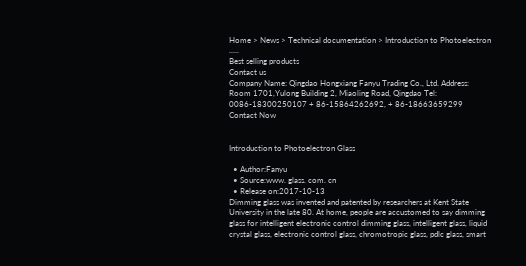Home > News > Technical documentation > Introduction to Photoelectron .....
Best selling products
Contact us
Company Name: Qingdao Hongxiang Fanyu Trading Co., Ltd. Address: Room 1701,Yulong Building 2, Miaoling Road, Qingdao Tel: 0086-18300250107 + 86-15864262692, + 86-18663659299
Contact Now


Introduction to Photoelectron Glass

  • Author:Fanyu
  • Source:www. glass. com. cn
  • Release on:2017-10-13
Dimming glass was invented and patented by researchers at Kent State University in the late 80. At home, people are accustomed to say dimming glass for intelligent electronic control dimming glass, intelligent glass, liquid crystal glass, electronic control glass, chromotropic glass, pdlc glass, smart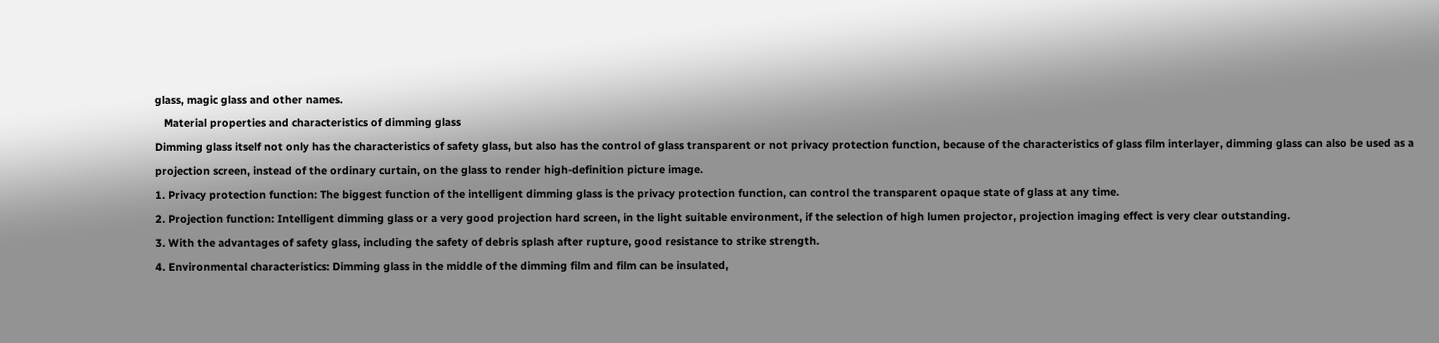glass, magic glass and other names.
   Material properties and characteristics of dimming glass
Dimming glass itself not only has the characteristics of safety glass, but also has the control of glass transparent or not privacy protection function, because of the characteristics of glass film interlayer, dimming glass can also be used as a projection screen, instead of the ordinary curtain, on the glass to render high-definition picture image.
1. Privacy protection function: The biggest function of the intelligent dimming glass is the privacy protection function, can control the transparent opaque state of glass at any time.
2. Projection function: Intelligent dimming glass or a very good projection hard screen, in the light suitable environment, if the selection of high lumen projector, projection imaging effect is very clear outstanding.
3. With the advantages of safety glass, including the safety of debris splash after rupture, good resistance to strike strength.
4. Environmental characteristics: Dimming glass in the middle of the dimming film and film can be insulated,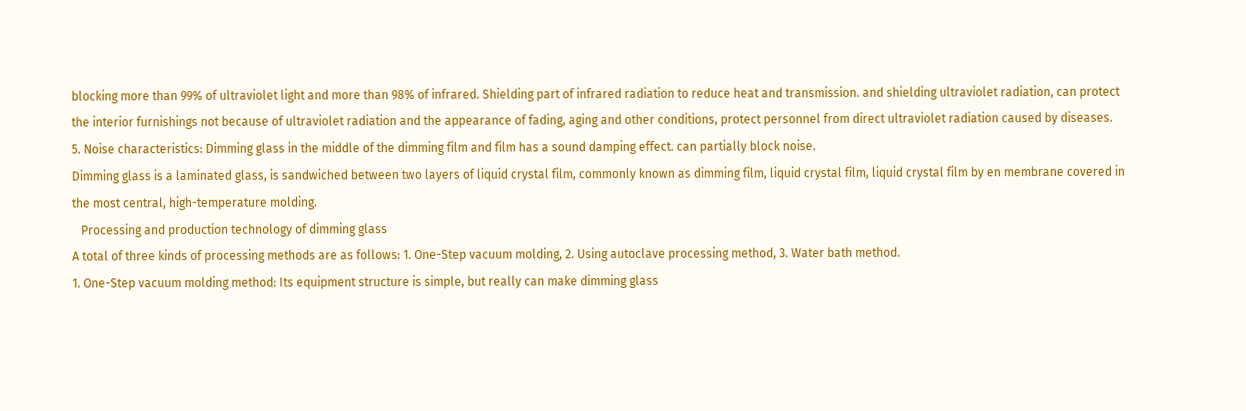blocking more than 99% of ultraviolet light and more than 98% of infrared. Shielding part of infrared radiation to reduce heat and transmission. and shielding ultraviolet radiation, can protect the interior furnishings not because of ultraviolet radiation and the appearance of fading, aging and other conditions, protect personnel from direct ultraviolet radiation caused by diseases.
5. Noise characteristics: Dimming glass in the middle of the dimming film and film has a sound damping effect. can partially block noise.
Dimming glass is a laminated glass, is sandwiched between two layers of liquid crystal film, commonly known as dimming film, liquid crystal film, liquid crystal film by en membrane covered in the most central, high-temperature molding.
   Processing and production technology of dimming glass
A total of three kinds of processing methods are as follows: 1. One-Step vacuum molding, 2. Using autoclave processing method, 3. Water bath method.
1. One-Step vacuum molding method: Its equipment structure is simple, but really can make dimming glass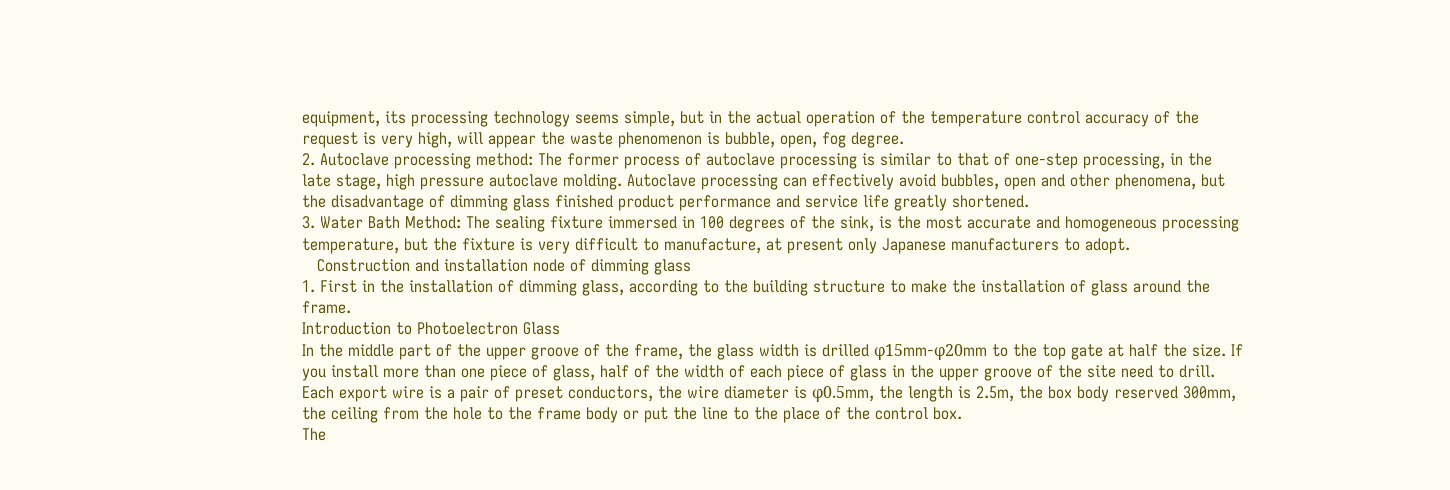equipment, its processing technology seems simple, but in the actual operation of the temperature control accuracy of the request is very high, will appear the waste phenomenon is bubble, open, fog degree.
2. Autoclave processing method: The former process of autoclave processing is similar to that of one-step processing, in the late stage, high pressure autoclave molding. Autoclave processing can effectively avoid bubbles, open and other phenomena, but the disadvantage of dimming glass finished product performance and service life greatly shortened.
3. Water Bath Method: The sealing fixture immersed in 100 degrees of the sink, is the most accurate and homogeneous processing temperature, but the fixture is very difficult to manufacture, at present only Japanese manufacturers to adopt.
   Construction and installation node of dimming glass
1. First in the installation of dimming glass, according to the building structure to make the installation of glass around the frame.
Introduction to Photoelectron Glass
In the middle part of the upper groove of the frame, the glass width is drilled φ15mm-φ20mm to the top gate at half the size. If you install more than one piece of glass, half of the width of each piece of glass in the upper groove of the site need to drill. Each export wire is a pair of preset conductors, the wire diameter is φ0.5mm, the length is 2.5m, the box body reserved 300mm, the ceiling from the hole to the frame body or put the line to the place of the control box.
The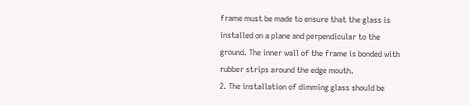frame must be made to ensure that the glass is installed on a plane and perpendicular to the ground. The inner wall of the frame is bonded with rubber strips around the edge mouth.
2. The installation of dimming glass should be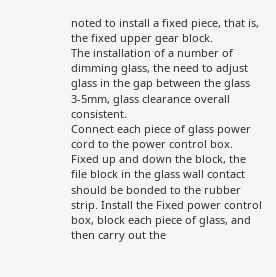noted to install a fixed piece, that is, the fixed upper gear block.
The installation of a number of dimming glass, the need to adjust glass in the gap between the glass 3-5mm, glass clearance overall consistent.
Connect each piece of glass power cord to the power control box. Fixed up and down the block, the file block in the glass wall contact should be bonded to the rubber strip. Install the Fixed power control box, block each piece of glass, and then carry out the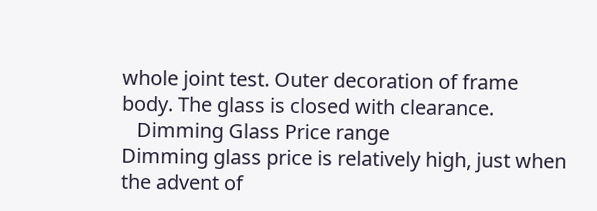whole joint test. Outer decoration of frame body. The glass is closed with clearance.
   Dimming Glass Price range
Dimming glass price is relatively high, just when the advent of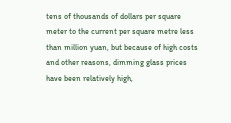tens of thousands of dollars per square meter to the current per square metre less than million yuan, but because of high costs and other reasons, dimming glass prices have been relatively high,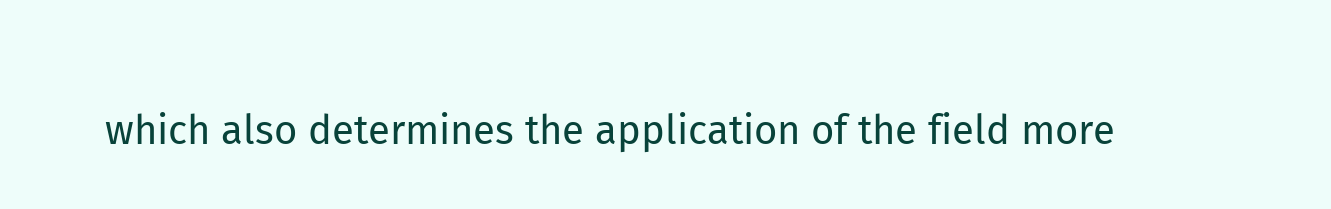which also determines the application of the field more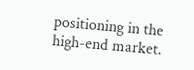positioning in the high-end market.